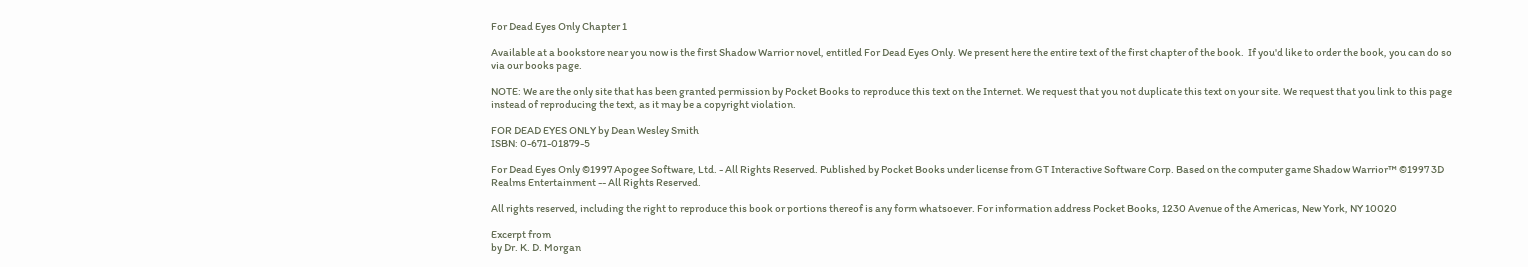For Dead Eyes Only Chapter 1

Available at a bookstore near you now is the first Shadow Warrior novel, entitled For Dead Eyes Only. We present here the entire text of the first chapter of the book.  If you'd like to order the book, you can do so via our books page.

NOTE: We are the only site that has been granted permission by Pocket Books to reproduce this text on the Internet. We request that you not duplicate this text on your site. We request that you link to this page instead of reproducing the text, as it may be a copyright violation.

FOR DEAD EYES ONLY by Dean Wesley Smith
ISBN: 0-671-01879-5

For Dead Eyes Only ©1997 Apogee Software, Ltd. - All Rights Reserved. Published by Pocket Books under license from GT Interactive Software Corp. Based on the computer game Shadow Warrior™ ©1997 3D Realms Entertainment -- All Rights Reserved.

All rights reserved, including the right to reproduce this book or portions thereof is any form whatsoever. For information address Pocket Books, 1230 Avenue of the Americas, New York, NY 10020

Excerpt from
by Dr. K. D. Morgan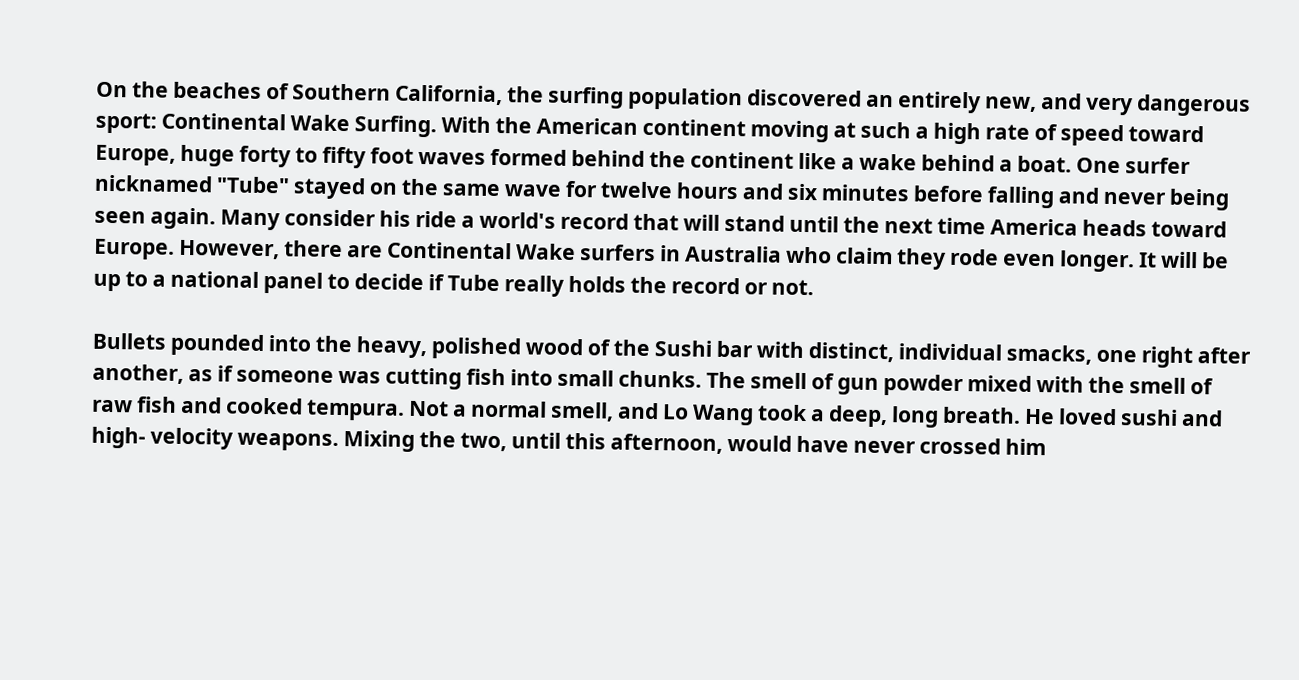On the beaches of Southern California, the surfing population discovered an entirely new, and very dangerous sport: Continental Wake Surfing. With the American continent moving at such a high rate of speed toward Europe, huge forty to fifty foot waves formed behind the continent like a wake behind a boat. One surfer nicknamed "Tube" stayed on the same wave for twelve hours and six minutes before falling and never being seen again. Many consider his ride a world's record that will stand until the next time America heads toward Europe. However, there are Continental Wake surfers in Australia who claim they rode even longer. It will be up to a national panel to decide if Tube really holds the record or not.

Bullets pounded into the heavy, polished wood of the Sushi bar with distinct, individual smacks, one right after another, as if someone was cutting fish into small chunks. The smell of gun powder mixed with the smell of raw fish and cooked tempura. Not a normal smell, and Lo Wang took a deep, long breath. He loved sushi and high- velocity weapons. Mixing the two, until this afternoon, would have never crossed him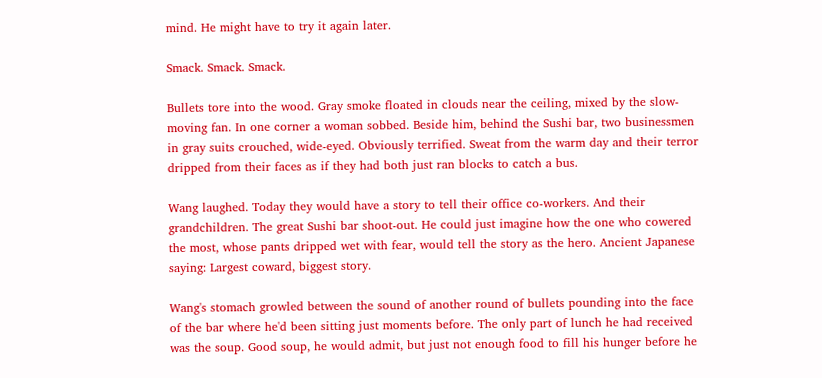mind. He might have to try it again later.

Smack. Smack. Smack.

Bullets tore into the wood. Gray smoke floated in clouds near the ceiling, mixed by the slow-moving fan. In one corner a woman sobbed. Beside him, behind the Sushi bar, two businessmen in gray suits crouched, wide-eyed. Obviously terrified. Sweat from the warm day and their terror dripped from their faces as if they had both just ran blocks to catch a bus.

Wang laughed. Today they would have a story to tell their office co-workers. And their grandchildren. The great Sushi bar shoot-out. He could just imagine how the one who cowered the most, whose pants dripped wet with fear, would tell the story as the hero. Ancient Japanese saying: Largest coward, biggest story.

Wang's stomach growled between the sound of another round of bullets pounding into the face of the bar where he'd been sitting just moments before. The only part of lunch he had received was the soup. Good soup, he would admit, but just not enough food to fill his hunger before he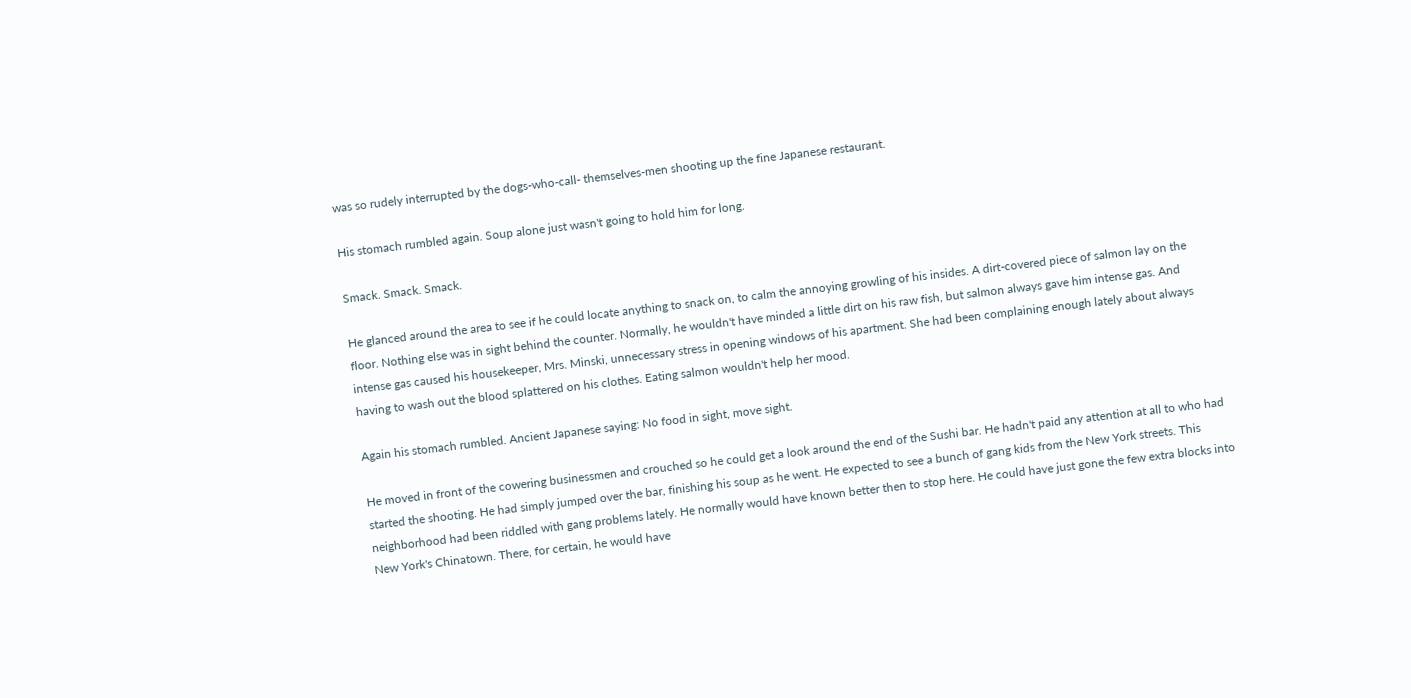was so rudely interrupted by the dogs-who-call- themselves-men shooting up the fine Japanese restaurant.

His stomach rumbled again. Soup alone just wasn't going to hold him for long.

Smack. Smack. Smack.

He glanced around the area to see if he could locate anything to snack on, to calm the annoying growling of his insides. A dirt-covered piece of salmon lay on the floor. Nothing else was in sight behind the counter. Normally, he wouldn't have minded a little dirt on his raw fish, but salmon always gave him intense gas. And intense gas caused his housekeeper, Mrs. Minski, unnecessary stress in opening windows of his apartment. She had been complaining enough lately about always having to wash out the blood splattered on his clothes. Eating salmon wouldn't help her mood.

Again his stomach rumbled. Ancient Japanese saying: No food in sight, move sight.

He moved in front of the cowering businessmen and crouched so he could get a look around the end of the Sushi bar. He hadn't paid any attention at all to who had started the shooting. He had simply jumped over the bar, finishing his soup as he went. He expected to see a bunch of gang kids from the New York streets. This neighborhood had been riddled with gang problems lately. He normally would have known better then to stop here. He could have just gone the few extra blocks into New York's Chinatown. There, for certain, he would have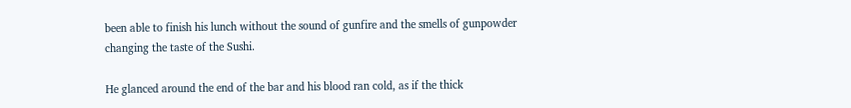been able to finish his lunch without the sound of gunfire and the smells of gunpowder changing the taste of the Sushi.

He glanced around the end of the bar and his blood ran cold, as if the thick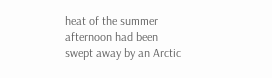heat of the summer afternoon had been swept away by an Arctic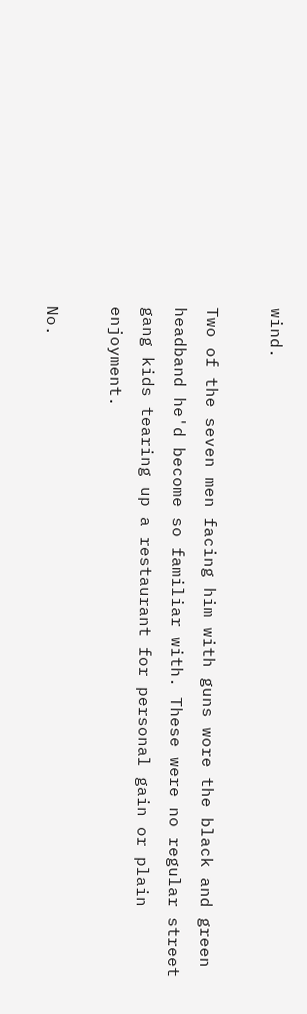wind.

Two of the seven men facing him with guns wore the black and green headband he'd become so familiar with. These were no regular street gang kids tearing up a restaurant for personal gain or plain enjoyment.

No.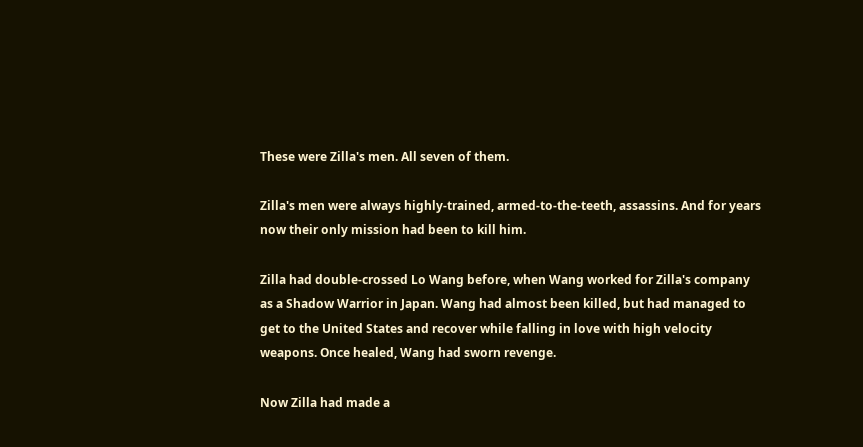These were Zilla's men. All seven of them.

Zilla's men were always highly-trained, armed-to-the-teeth, assassins. And for years now their only mission had been to kill him.

Zilla had double-crossed Lo Wang before, when Wang worked for Zilla's company as a Shadow Warrior in Japan. Wang had almost been killed, but had managed to get to the United States and recover while falling in love with high velocity weapons. Once healed, Wang had sworn revenge.

Now Zilla had made a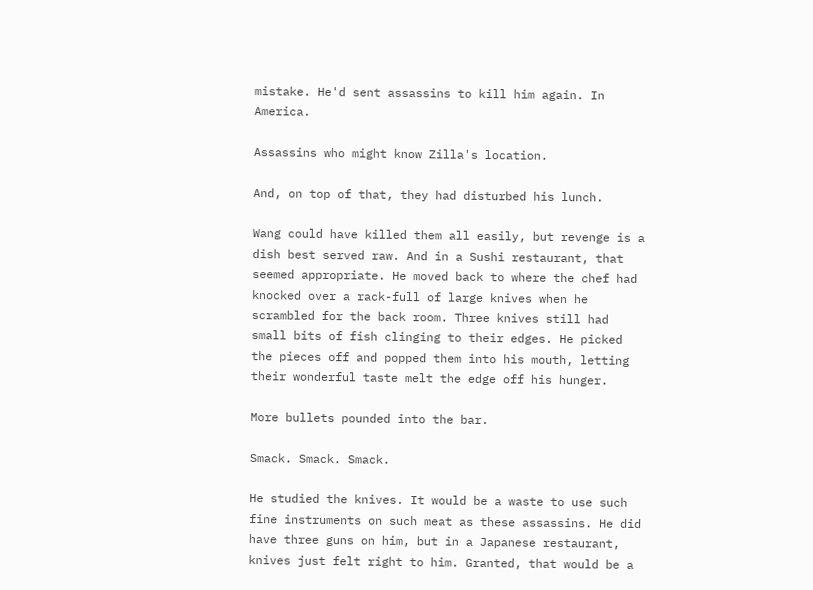mistake. He'd sent assassins to kill him again. In America.

Assassins who might know Zilla's location.

And, on top of that, they had disturbed his lunch.

Wang could have killed them all easily, but revenge is a dish best served raw. And in a Sushi restaurant, that seemed appropriate. He moved back to where the chef had knocked over a rack-full of large knives when he scrambled for the back room. Three knives still had small bits of fish clinging to their edges. He picked the pieces off and popped them into his mouth, letting their wonderful taste melt the edge off his hunger.

More bullets pounded into the bar.

Smack. Smack. Smack.

He studied the knives. It would be a waste to use such fine instruments on such meat as these assassins. He did have three guns on him, but in a Japanese restaurant, knives just felt right to him. Granted, that would be a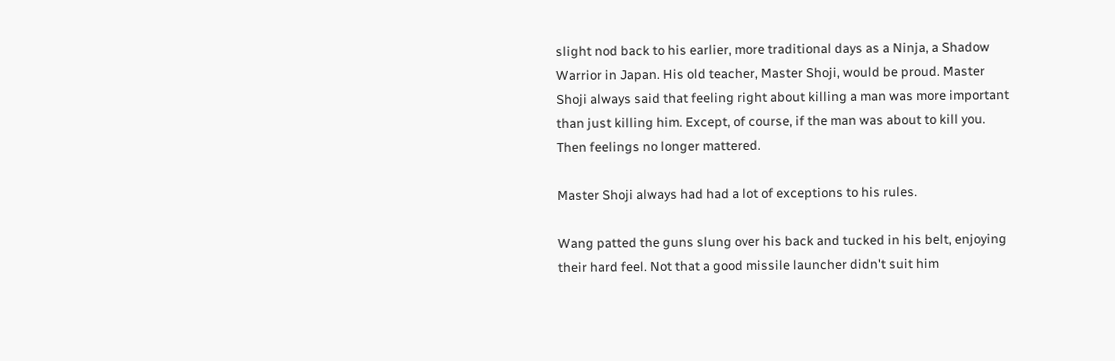slight nod back to his earlier, more traditional days as a Ninja, a Shadow Warrior in Japan. His old teacher, Master Shoji, would be proud. Master Shoji always said that feeling right about killing a man was more important than just killing him. Except, of course, if the man was about to kill you. Then feelings no longer mattered.

Master Shoji always had had a lot of exceptions to his rules.

Wang patted the guns slung over his back and tucked in his belt, enjoying their hard feel. Not that a good missile launcher didn't suit him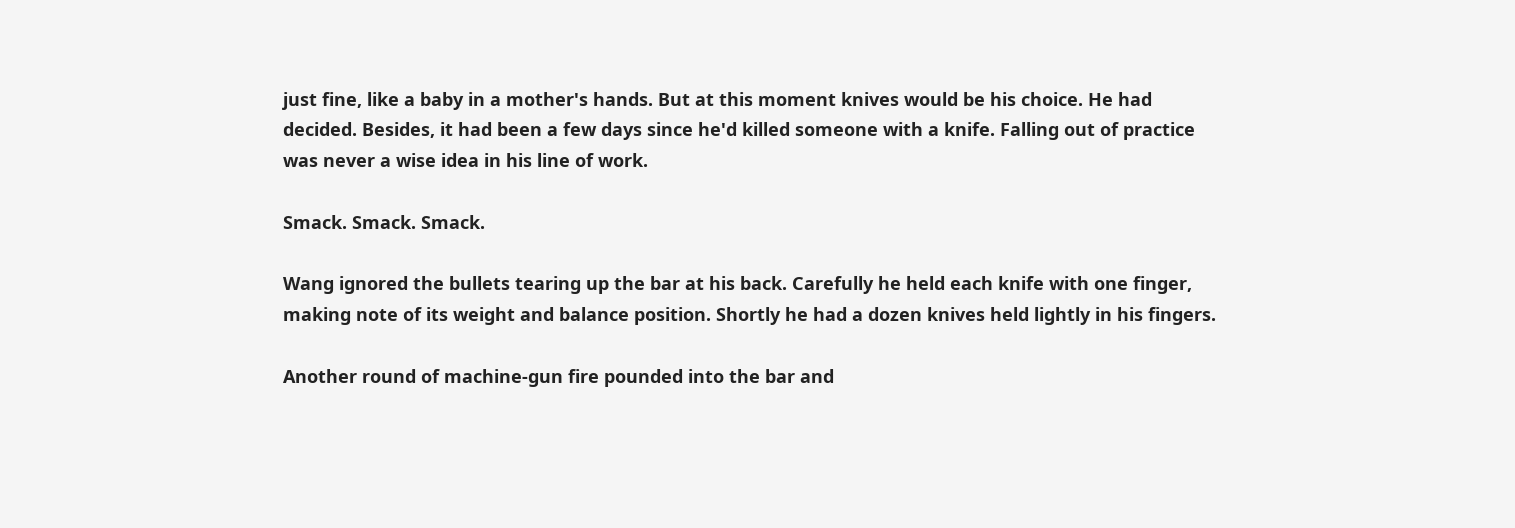just fine, like a baby in a mother's hands. But at this moment knives would be his choice. He had decided. Besides, it had been a few days since he'd killed someone with a knife. Falling out of practice was never a wise idea in his line of work.

Smack. Smack. Smack.

Wang ignored the bullets tearing up the bar at his back. Carefully he held each knife with one finger, making note of its weight and balance position. Shortly he had a dozen knives held lightly in his fingers.

Another round of machine-gun fire pounded into the bar and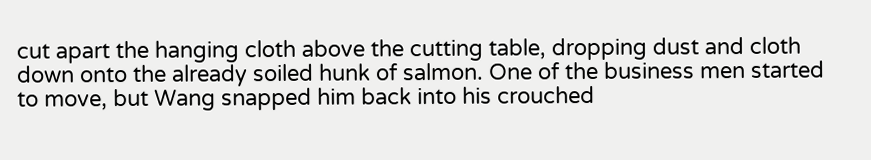cut apart the hanging cloth above the cutting table, dropping dust and cloth down onto the already soiled hunk of salmon. One of the business men started to move, but Wang snapped him back into his crouched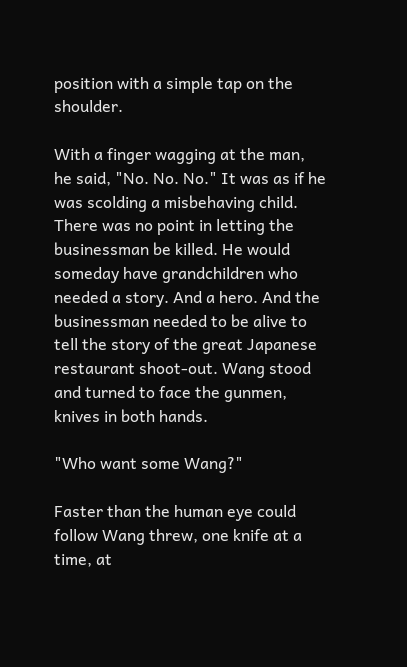position with a simple tap on the shoulder.

With a finger wagging at the man, he said, "No. No. No." It was as if he was scolding a misbehaving child. There was no point in letting the businessman be killed. He would someday have grandchildren who needed a story. And a hero. And the businessman needed to be alive to tell the story of the great Japanese restaurant shoot-out. Wang stood and turned to face the gunmen, knives in both hands.

"Who want some Wang?"

Faster than the human eye could follow Wang threw, one knife at a time, at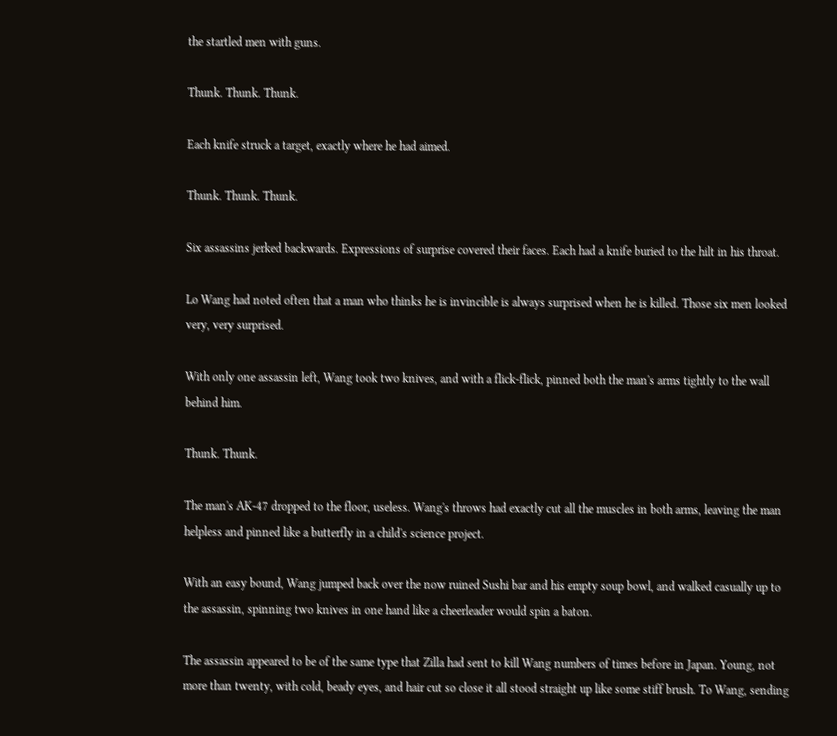the startled men with guns.

Thunk. Thunk. Thunk.

Each knife struck a target, exactly where he had aimed.

Thunk. Thunk. Thunk.

Six assassins jerked backwards. Expressions of surprise covered their faces. Each had a knife buried to the hilt in his throat.

Lo Wang had noted often that a man who thinks he is invincible is always surprised when he is killed. Those six men looked very, very surprised.

With only one assassin left, Wang took two knives, and with a flick-flick, pinned both the man's arms tightly to the wall behind him.

Thunk. Thunk.

The man's AK-47 dropped to the floor, useless. Wang's throws had exactly cut all the muscles in both arms, leaving the man helpless and pinned like a butterfly in a child's science project.

With an easy bound, Wang jumped back over the now ruined Sushi bar and his empty soup bowl, and walked casually up to the assassin, spinning two knives in one hand like a cheerleader would spin a baton.

The assassin appeared to be of the same type that Zilla had sent to kill Wang numbers of times before in Japan. Young, not more than twenty, with cold, beady eyes, and hair cut so close it all stood straight up like some stiff brush. To Wang, sending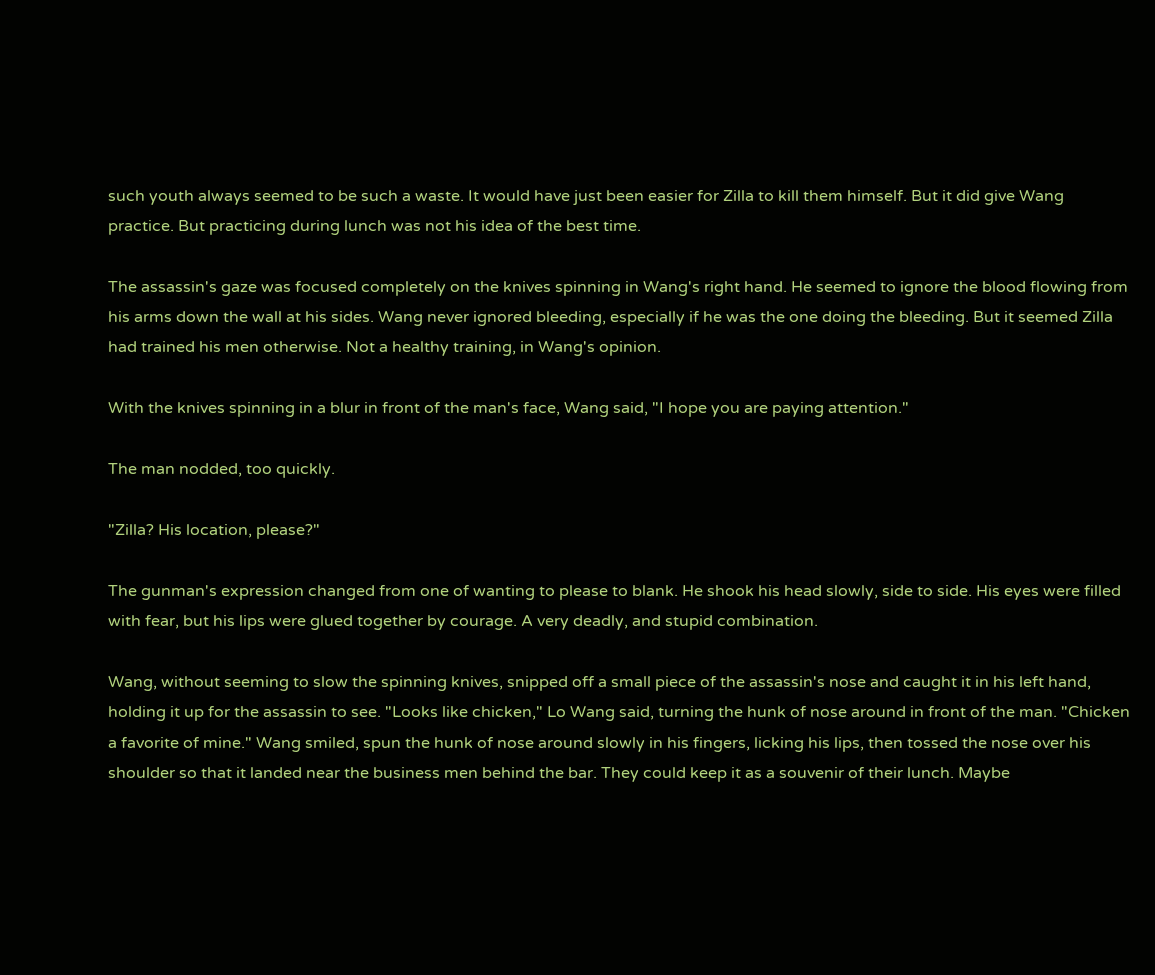such youth always seemed to be such a waste. It would have just been easier for Zilla to kill them himself. But it did give Wang practice. But practicing during lunch was not his idea of the best time.

The assassin's gaze was focused completely on the knives spinning in Wang's right hand. He seemed to ignore the blood flowing from his arms down the wall at his sides. Wang never ignored bleeding, especially if he was the one doing the bleeding. But it seemed Zilla had trained his men otherwise. Not a healthy training, in Wang's opinion.

With the knives spinning in a blur in front of the man's face, Wang said, "I hope you are paying attention."

The man nodded, too quickly.

"Zilla? His location, please?"

The gunman's expression changed from one of wanting to please to blank. He shook his head slowly, side to side. His eyes were filled with fear, but his lips were glued together by courage. A very deadly, and stupid combination.

Wang, without seeming to slow the spinning knives, snipped off a small piece of the assassin's nose and caught it in his left hand, holding it up for the assassin to see. "Looks like chicken," Lo Wang said, turning the hunk of nose around in front of the man. "Chicken a favorite of mine." Wang smiled, spun the hunk of nose around slowly in his fingers, licking his lips, then tossed the nose over his shoulder so that it landed near the business men behind the bar. They could keep it as a souvenir of their lunch. Maybe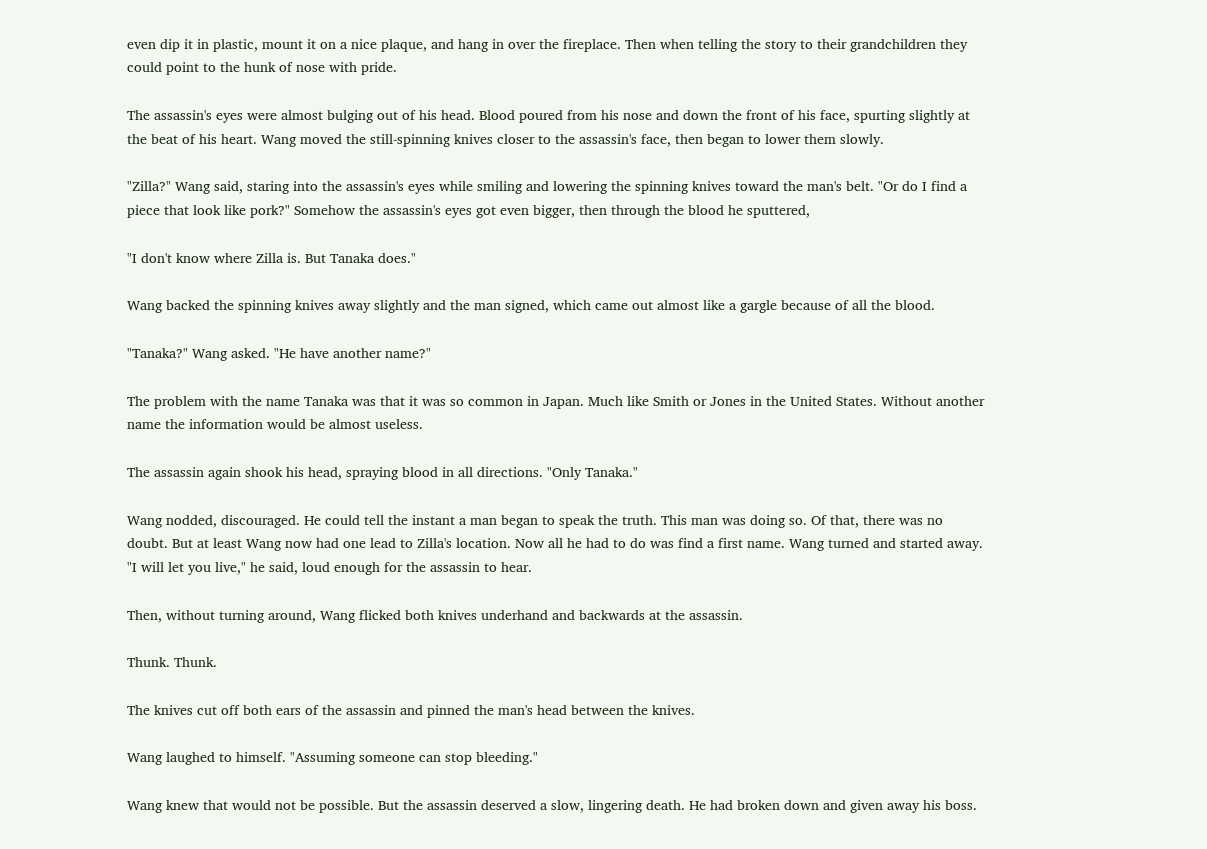even dip it in plastic, mount it on a nice plaque, and hang in over the fireplace. Then when telling the story to their grandchildren they could point to the hunk of nose with pride.

The assassin's eyes were almost bulging out of his head. Blood poured from his nose and down the front of his face, spurting slightly at the beat of his heart. Wang moved the still-spinning knives closer to the assassin's face, then began to lower them slowly.

"Zilla?" Wang said, staring into the assassin's eyes while smiling and lowering the spinning knives toward the man's belt. "Or do I find a piece that look like pork?" Somehow the assassin's eyes got even bigger, then through the blood he sputtered,

"I don't know where Zilla is. But Tanaka does."

Wang backed the spinning knives away slightly and the man signed, which came out almost like a gargle because of all the blood.

"Tanaka?" Wang asked. "He have another name?"

The problem with the name Tanaka was that it was so common in Japan. Much like Smith or Jones in the United States. Without another name the information would be almost useless.

The assassin again shook his head, spraying blood in all directions. "Only Tanaka."

Wang nodded, discouraged. He could tell the instant a man began to speak the truth. This man was doing so. Of that, there was no doubt. But at least Wang now had one lead to Zilla's location. Now all he had to do was find a first name. Wang turned and started away. "I will let you live," he said, loud enough for the assassin to hear.

Then, without turning around, Wang flicked both knives underhand and backwards at the assassin.

Thunk. Thunk.

The knives cut off both ears of the assassin and pinned the man's head between the knives.

Wang laughed to himself. "Assuming someone can stop bleeding."

Wang knew that would not be possible. But the assassin deserved a slow, lingering death. He had broken down and given away his boss.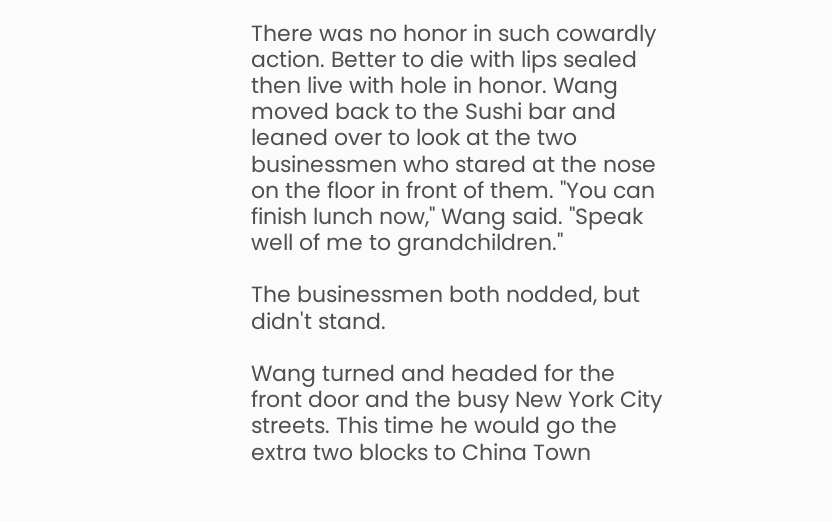There was no honor in such cowardly action. Better to die with lips sealed then live with hole in honor. Wang moved back to the Sushi bar and leaned over to look at the two businessmen who stared at the nose on the floor in front of them. "You can finish lunch now," Wang said. "Speak well of me to grandchildren."

The businessmen both nodded, but didn't stand.

Wang turned and headed for the front door and the busy New York City streets. This time he would go the extra two blocks to China Town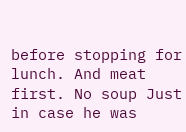before stopping for lunch. And meat first. No soup Just in case he was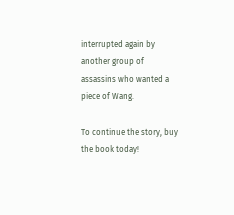interrupted again by another group of assassins who wanted a piece of Wang.

To continue the story, buy the book today!